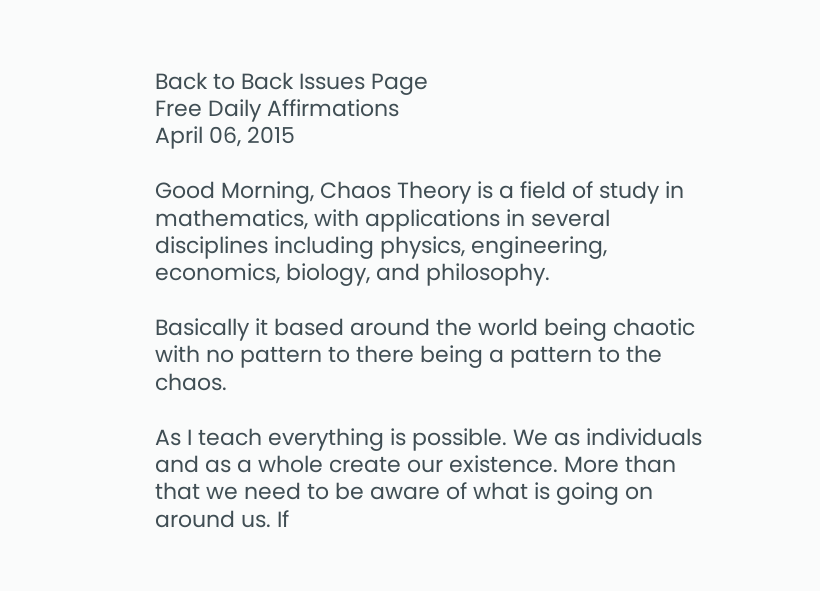Back to Back Issues Page
Free Daily Affirmations
April 06, 2015

Good Morning, Chaos Theory is a field of study in mathematics, with applications in several disciplines including physics, engineering, economics, biology, and philosophy.

Basically it based around the world being chaotic with no pattern to there being a pattern to the chaos.

As I teach everything is possible. We as individuals and as a whole create our existence. More than that we need to be aware of what is going on around us. If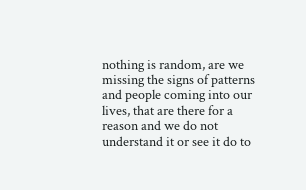nothing is random, are we missing the signs of patterns and people coming into our lives, that are there for a reason and we do not understand it or see it do to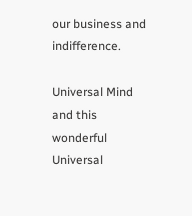our business and indifference.

Universal Mind and this wonderful Universal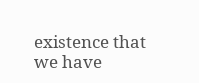existence that we have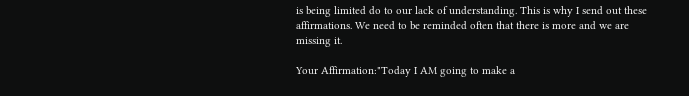is being limited do to our lack of understanding. This is why I send out these affirmations. We need to be reminded often that there is more and we are missing it.

Your Affirmation:"Today I AM going to make a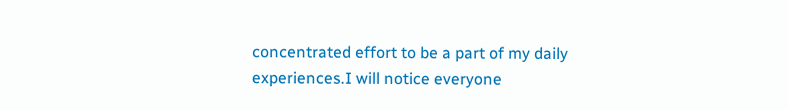concentrated effort to be a part of my daily experiences.I will notice everyone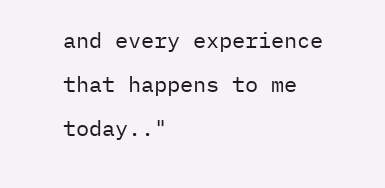and every experience that happens to me today.."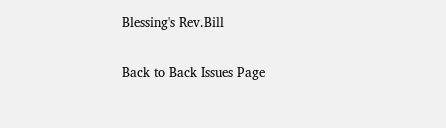Blessing's Rev.Bill

Back to Back Issues Page